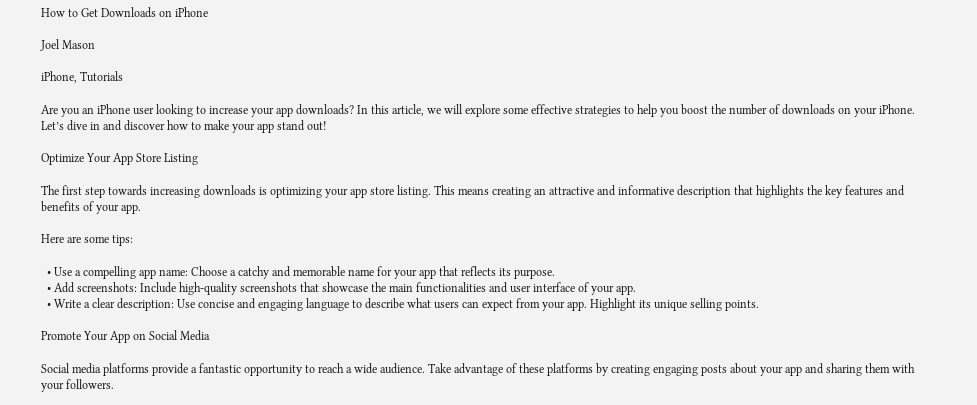How to Get Downloads on iPhone

Joel Mason

iPhone, Tutorials

Are you an iPhone user looking to increase your app downloads? In this article, we will explore some effective strategies to help you boost the number of downloads on your iPhone. Let’s dive in and discover how to make your app stand out!

Optimize Your App Store Listing

The first step towards increasing downloads is optimizing your app store listing. This means creating an attractive and informative description that highlights the key features and benefits of your app.

Here are some tips:

  • Use a compelling app name: Choose a catchy and memorable name for your app that reflects its purpose.
  • Add screenshots: Include high-quality screenshots that showcase the main functionalities and user interface of your app.
  • Write a clear description: Use concise and engaging language to describe what users can expect from your app. Highlight its unique selling points.

Promote Your App on Social Media

Social media platforms provide a fantastic opportunity to reach a wide audience. Take advantage of these platforms by creating engaging posts about your app and sharing them with your followers.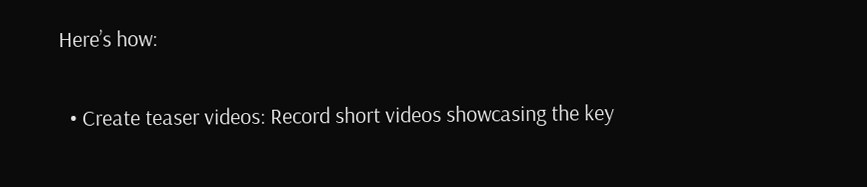Here’s how:

  • Create teaser videos: Record short videos showcasing the key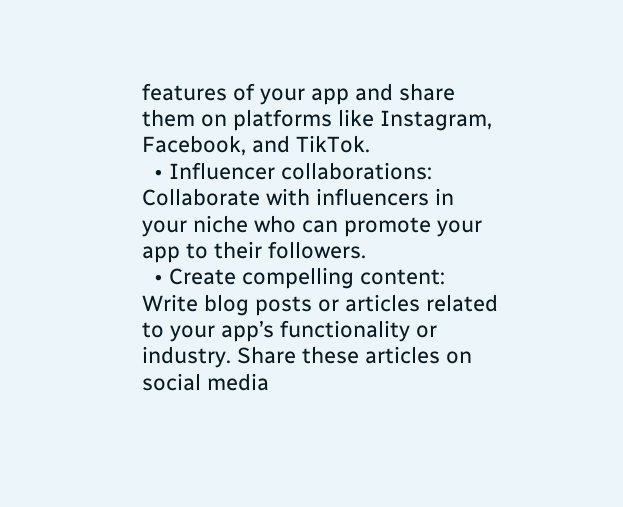features of your app and share them on platforms like Instagram, Facebook, and TikTok.
  • Influencer collaborations: Collaborate with influencers in your niche who can promote your app to their followers.
  • Create compelling content: Write blog posts or articles related to your app’s functionality or industry. Share these articles on social media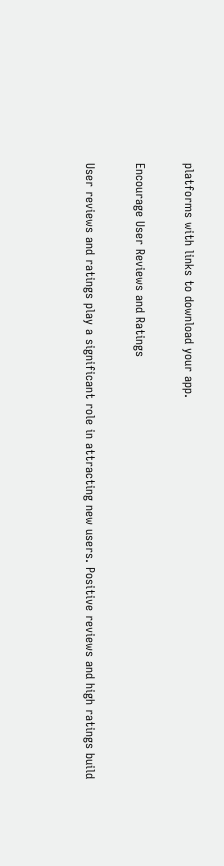platforms with links to download your app.

Encourage User Reviews and Ratings

User reviews and ratings play a significant role in attracting new users. Positive reviews and high ratings build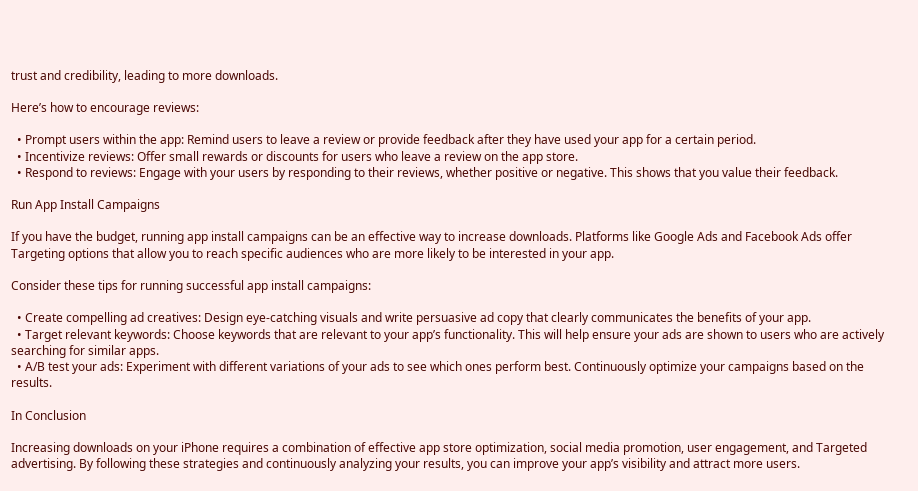trust and credibility, leading to more downloads.

Here’s how to encourage reviews:

  • Prompt users within the app: Remind users to leave a review or provide feedback after they have used your app for a certain period.
  • Incentivize reviews: Offer small rewards or discounts for users who leave a review on the app store.
  • Respond to reviews: Engage with your users by responding to their reviews, whether positive or negative. This shows that you value their feedback.

Run App Install Campaigns

If you have the budget, running app install campaigns can be an effective way to increase downloads. Platforms like Google Ads and Facebook Ads offer Targeting options that allow you to reach specific audiences who are more likely to be interested in your app.

Consider these tips for running successful app install campaigns:

  • Create compelling ad creatives: Design eye-catching visuals and write persuasive ad copy that clearly communicates the benefits of your app.
  • Target relevant keywords: Choose keywords that are relevant to your app’s functionality. This will help ensure your ads are shown to users who are actively searching for similar apps.
  • A/B test your ads: Experiment with different variations of your ads to see which ones perform best. Continuously optimize your campaigns based on the results.

In Conclusion

Increasing downloads on your iPhone requires a combination of effective app store optimization, social media promotion, user engagement, and Targeted advertising. By following these strategies and continuously analyzing your results, you can improve your app’s visibility and attract more users.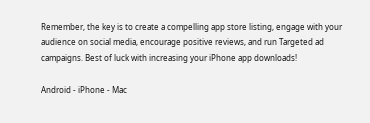Remember, the key is to create a compelling app store listing, engage with your audience on social media, encourage positive reviews, and run Targeted ad campaigns. Best of luck with increasing your iPhone app downloads!

Android - iPhone - Mac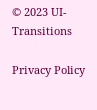© 2023 UI-Transitions

Privacy Policy